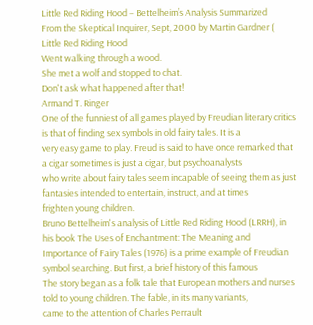Little Red Riding Hood – Bettelheim’s Analysis Summarized
From the Skeptical Inquirer, Sept, 2000 by Martin Gardner (
Little Red Riding Hood
Went walking through a wood.
She met a wolf and stopped to chat.
Don't ask what happened after that!
Armand T. Ringer
One of the funniest of all games played by Freudian literary critics is that of finding sex symbols in old fairy tales. It is a
very easy game to play. Freud is said to have once remarked that a cigar sometimes is just a cigar, but psychoanalysts
who write about fairy tales seem incapable of seeing them as just fantasies intended to entertain, instruct, and at times
frighten young children.
Bruno Bettelheim's analysis of Little Red Riding Hood (LRRH), in his book The Uses of Enchantment: The Meaning and
Importance of Fairy Tales (1976) is a prime example of Freudian symbol searching. But first, a brief history of this famous
The story began as a folk tale that European mothers and nurses told to young children. The fable, in its many variants,
came to the attention of Charles Perrault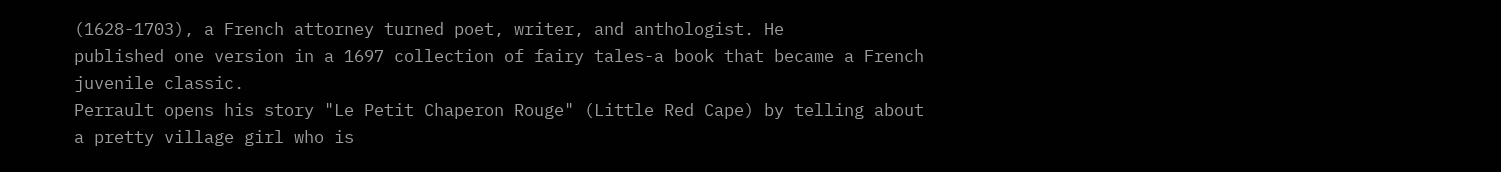(1628-1703), a French attorney turned poet, writer, and anthologist. He
published one version in a 1697 collection of fairy tales-a book that became a French juvenile classic.
Perrault opens his story "Le Petit Chaperon Rouge" (Little Red Cape) by telling about a pretty village girl who is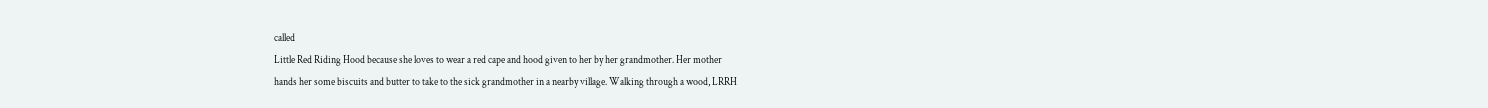called
Little Red Riding Hood because she loves to wear a red cape and hood given to her by her grandmother. Her mother
hands her some biscuits and butter to take to the sick grandmother in a nearby village. Walking through a wood, LRRH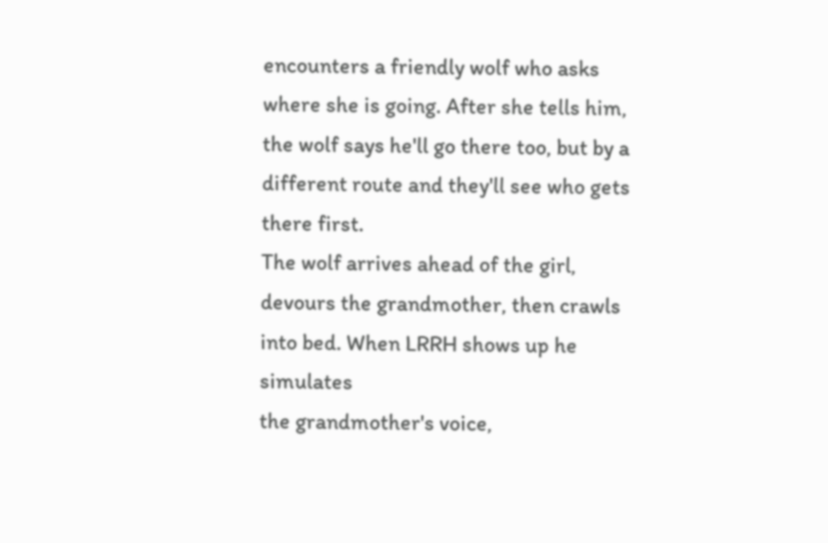encounters a friendly wolf who asks where she is going. After she tells him, the wolf says he'll go there too, but by a
different route and they'll see who gets there first.
The wolf arrives ahead of the girl, devours the grandmother, then crawls into bed. When LRRH shows up he simulates
the grandmother's voice,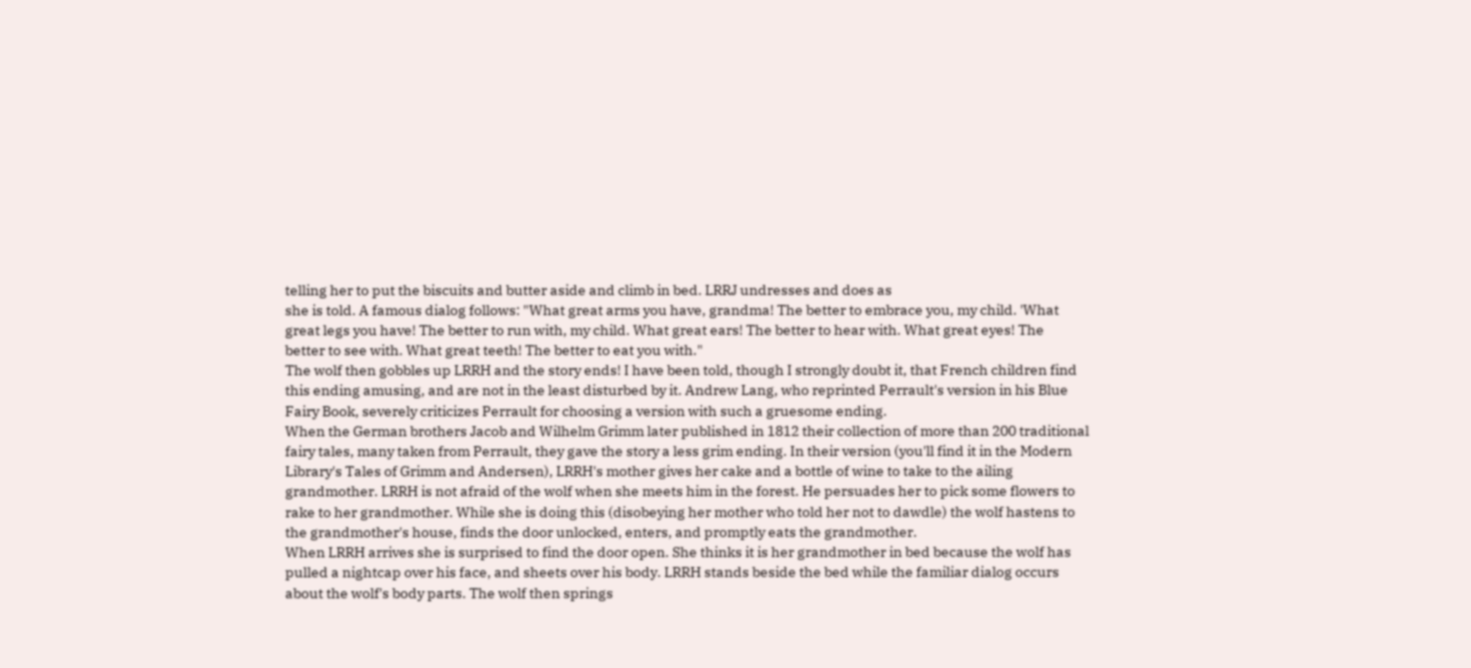telling her to put the biscuits and butter aside and climb in bed. LRRJ undresses and does as
she is told. A famous dialog follows: "What great arms you have, grandma! The better to embrace you, my child. 'What
great legs you have! The better to run with, my child. What great ears! The better to hear with. What great eyes! The
better to see with. What great teeth! The better to eat you with."
The wolf then gobbles up LRRH and the story ends! I have been told, though I strongly doubt it, that French children find
this ending amusing, and are not in the least disturbed by it. Andrew Lang, who reprinted Perrault's version in his Blue
Fairy Book, severely criticizes Perrault for choosing a version with such a gruesome ending.
When the German brothers Jacob and Wilhelm Grimm later published in 1812 their collection of more than 200 traditional
fairy tales, many taken from Perrault, they gave the story a less grim ending. In their version (you'll find it in the Modern
Library's Tales of Grimm and Andersen), LRRH's mother gives her cake and a bottle of wine to take to the ailing
grandmother. LRRH is not afraid of the wolf when she meets him in the forest. He persuades her to pick some flowers to
rake to her grandmother. While she is doing this (disobeying her mother who told her not to dawdle) the wolf hastens to
the grandmother's house, finds the door unlocked, enters, and promptly eats the grandmother.
When LRRH arrives she is surprised to find the door open. She thinks it is her grandmother in bed because the wolf has
pulled a nightcap over his face, and sheets over his body. LRRH stands beside the bed while the familiar dialog occurs
about the wolf's body parts. The wolf then springs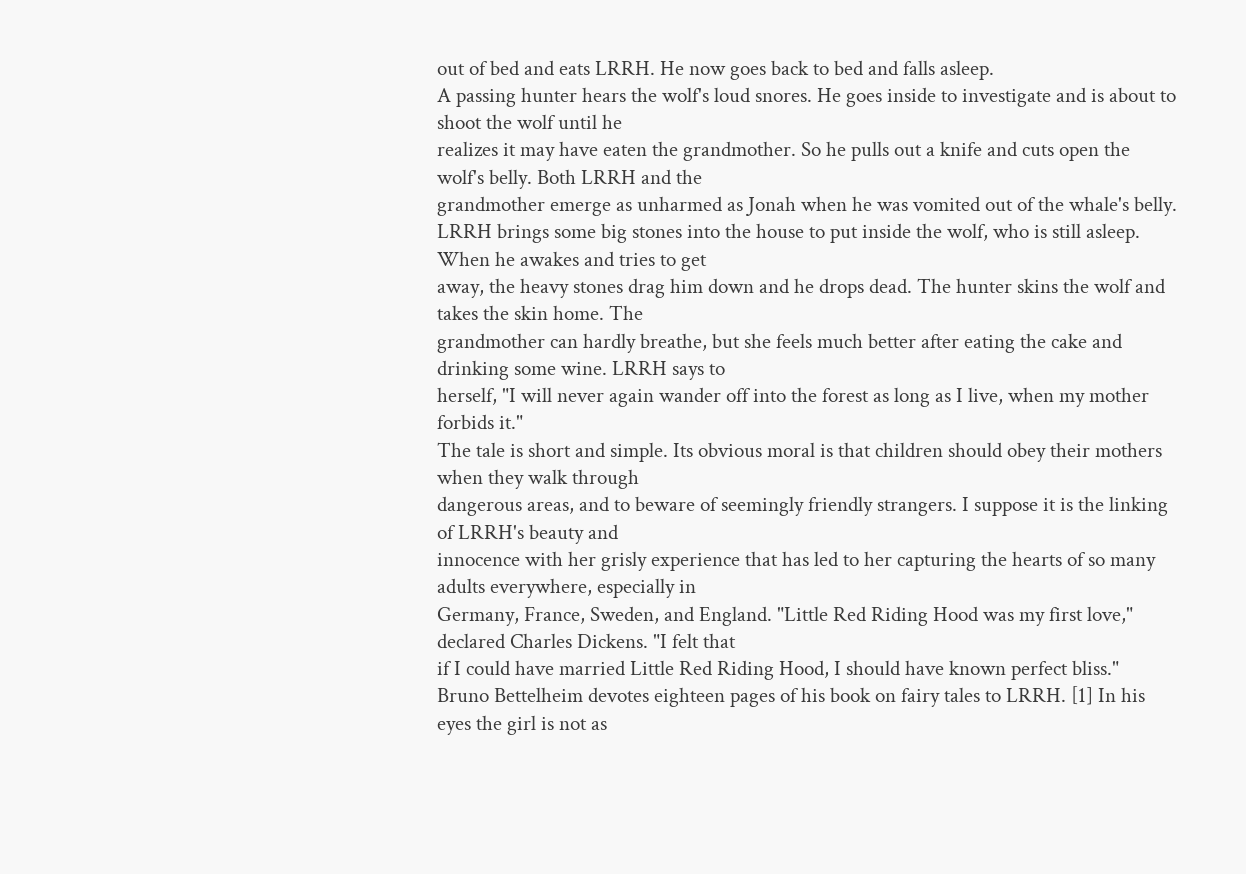out of bed and eats LRRH. He now goes back to bed and falls asleep.
A passing hunter hears the wolf's loud snores. He goes inside to investigate and is about to shoot the wolf until he
realizes it may have eaten the grandmother. So he pulls out a knife and cuts open the wolf's belly. Both LRRH and the
grandmother emerge as unharmed as Jonah when he was vomited out of the whale's belly.
LRRH brings some big stones into the house to put inside the wolf, who is still asleep. When he awakes and tries to get
away, the heavy stones drag him down and he drops dead. The hunter skins the wolf and takes the skin home. The
grandmother can hardly breathe, but she feels much better after eating the cake and drinking some wine. LRRH says to
herself, "I will never again wander off into the forest as long as I live, when my mother forbids it."
The tale is short and simple. Its obvious moral is that children should obey their mothers when they walk through
dangerous areas, and to beware of seemingly friendly strangers. I suppose it is the linking of LRRH's beauty and
innocence with her grisly experience that has led to her capturing the hearts of so many adults everywhere, especially in
Germany, France, Sweden, and England. "Little Red Riding Hood was my first love," declared Charles Dickens. "I felt that
if I could have married Little Red Riding Hood, I should have known perfect bliss."
Bruno Bettelheim devotes eighteen pages of his book on fairy tales to LRRH. [1] In his eyes the girl is not as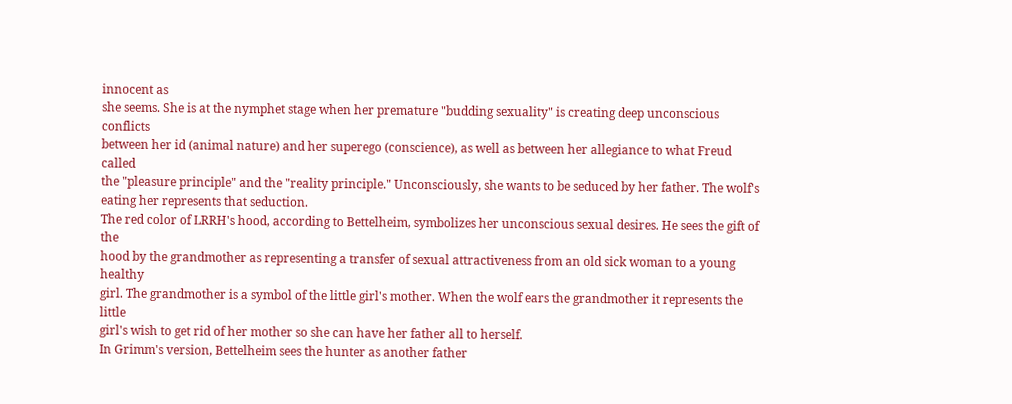innocent as
she seems. She is at the nymphet stage when her premature "budding sexuality" is creating deep unconscious conflicts
between her id (animal nature) and her superego (conscience), as well as between her allegiance to what Freud called
the "pleasure principle" and the "reality principle." Unconsciously, she wants to be seduced by her father. The wolf's
eating her represents that seduction.
The red color of LRRH's hood, according to Bettelheim, symbolizes her unconscious sexual desires. He sees the gift of the
hood by the grandmother as representing a transfer of sexual attractiveness from an old sick woman to a young healthy
girl. The grandmother is a symbol of the little girl's mother. When the wolf ears the grandmother it represents the little
girl's wish to get rid of her mother so she can have her father all to herself.
In Grimm's version, Bettelheim sees the hunter as another father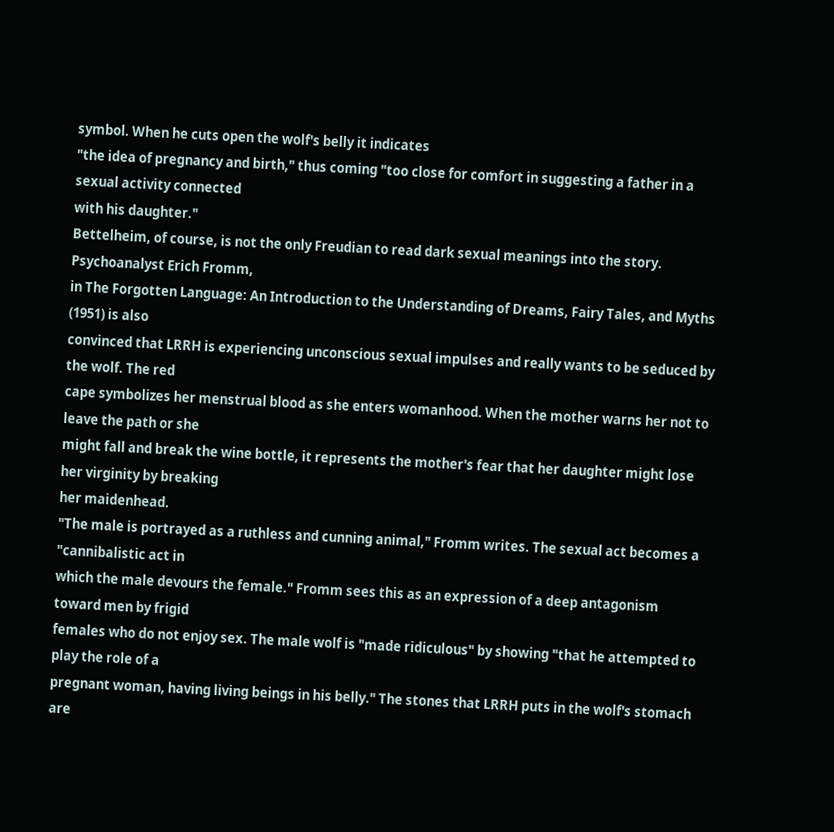symbol. When he cuts open the wolf's belly it indicates
"the idea of pregnancy and birth," thus coming "too close for comfort in suggesting a father in a sexual activity connected
with his daughter."
Bettelheim, of course, is not the only Freudian to read dark sexual meanings into the story. Psychoanalyst Erich Fromm,
in The Forgotten Language: An Introduction to the Understanding of Dreams, Fairy Tales, and Myths (1951) is also
convinced that LRRH is experiencing unconscious sexual impulses and really wants to be seduced by the wolf. The red
cape symbolizes her menstrual blood as she enters womanhood. When the mother warns her not to leave the path or she
might fall and break the wine bottle, it represents the mother's fear that her daughter might lose her virginity by breaking
her maidenhead.
"The male is portrayed as a ruthless and cunning animal," Fromm writes. The sexual act becomes a "cannibalistic act in
which the male devours the female." Fromm sees this as an expression of a deep antagonism toward men by frigid
females who do not enjoy sex. The male wolf is "made ridiculous" by showing "that he attempted to play the role of a
pregnant woman, having living beings in his belly." The stones that LRRH puts in the wolf's stomach are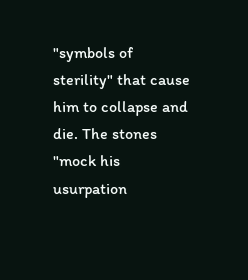"symbols of
sterility" that cause him to collapse and die. The stones "mock his usurpation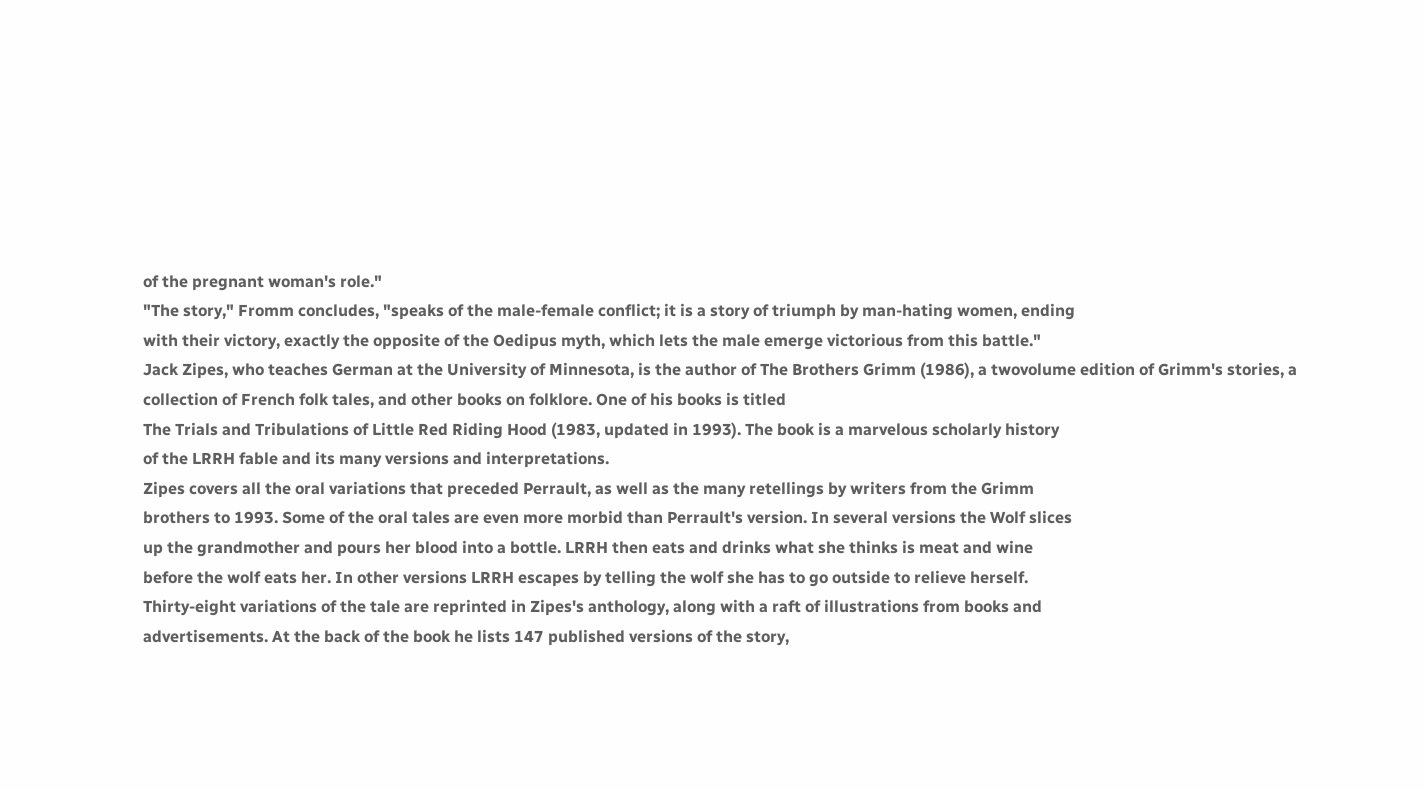of the pregnant woman's role."
"The story," Fromm concludes, "speaks of the male-female conflict; it is a story of triumph by man-hating women, ending
with their victory, exactly the opposite of the Oedipus myth, which lets the male emerge victorious from this battle."
Jack Zipes, who teaches German at the University of Minnesota, is the author of The Brothers Grimm (1986), a twovolume edition of Grimm's stories, a collection of French folk tales, and other books on folklore. One of his books is titled
The Trials and Tribulations of Little Red Riding Hood (1983, updated in 1993). The book is a marvelous scholarly history
of the LRRH fable and its many versions and interpretations.
Zipes covers all the oral variations that preceded Perrault, as well as the many retellings by writers from the Grimm
brothers to 1993. Some of the oral tales are even more morbid than Perrault's version. In several versions the Wolf slices
up the grandmother and pours her blood into a bottle. LRRH then eats and drinks what she thinks is meat and wine
before the wolf eats her. In other versions LRRH escapes by telling the wolf she has to go outside to relieve herself.
Thirty-eight variations of the tale are reprinted in Zipes's anthology, along with a raft of illustrations from books and
advertisements. At the back of the book he lists 147 published versions of the story,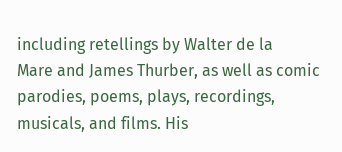including retellings by Walter de la
Mare and James Thurber, as well as comic parodies, poems, plays, recordings, musicals, and films. His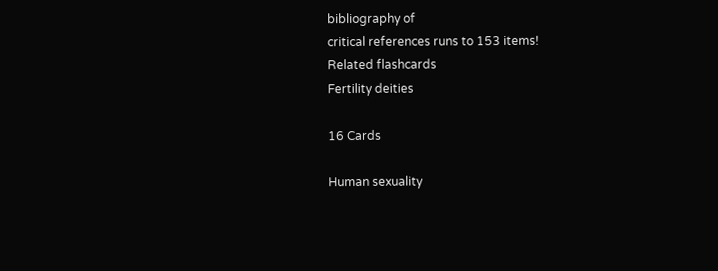bibliography of
critical references runs to 153 items!
Related flashcards
Fertility deities

16 Cards

Human sexuality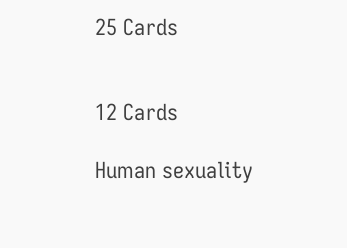25 Cards


12 Cards

Human sexuality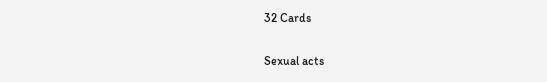32 Cards

Sexual acts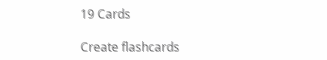19 Cards

Create flashcards